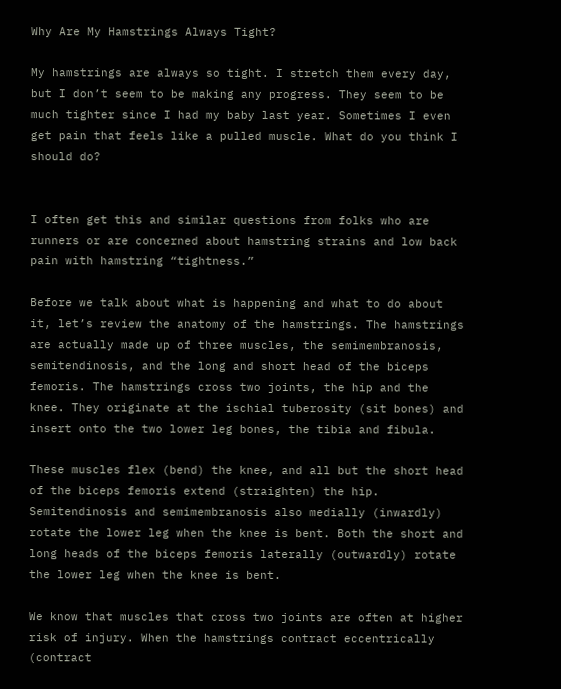Why Are My Hamstrings Always Tight?

My hamstrings are always so tight. I stretch them every day, but I don’t seem to be making any progress. They seem to be much tighter since I had my baby last year. Sometimes I even get pain that feels like a pulled muscle. What do you think I should do?


I often get this and similar questions from folks who are runners or are concerned about hamstring strains and low back pain with hamstring “tightness.”

Before we talk about what is happening and what to do about it, let’s review the anatomy of the hamstrings. The hamstrings are actually made up of three muscles, the semimembranosis, semitendinosis, and the long and short head of the biceps femoris. The hamstrings cross two joints, the hip and the knee. They originate at the ischial tuberosity (sit bones) and insert onto the two lower leg bones, the tibia and fibula.

These muscles flex (bend) the knee, and all but the short head of the biceps femoris extend (straighten) the hip. Semitendinosis and semimembranosis also medially (inwardly) rotate the lower leg when the knee is bent. Both the short and long heads of the biceps femoris laterally (outwardly) rotate the lower leg when the knee is bent.

We know that muscles that cross two joints are often at higher risk of injury. When the hamstrings contract eccentrically (contract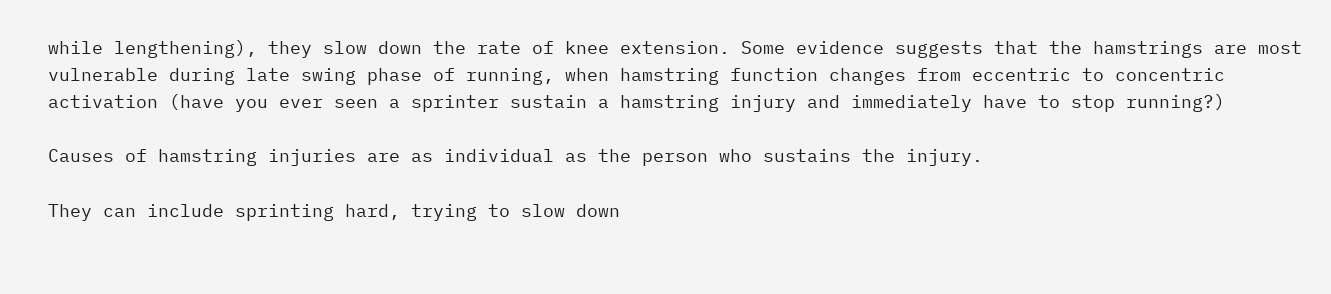while lengthening), they slow down the rate of knee extension. Some evidence suggests that the hamstrings are most vulnerable during late swing phase of running, when hamstring function changes from eccentric to concentric activation (have you ever seen a sprinter sustain a hamstring injury and immediately have to stop running?)

Causes of hamstring injuries are as individual as the person who sustains the injury.

They can include sprinting hard, trying to slow down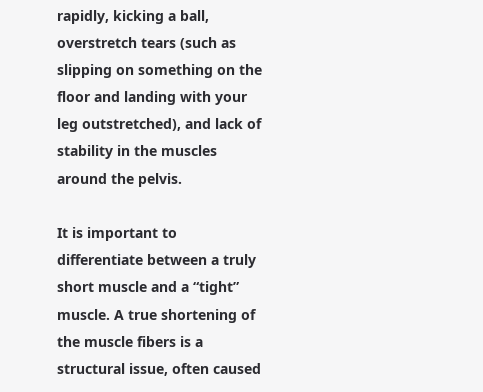rapidly, kicking a ball, overstretch tears (such as slipping on something on the floor and landing with your leg outstretched), and lack of stability in the muscles around the pelvis.

It is important to differentiate between a truly short muscle and a “tight” muscle. A true shortening of the muscle fibers is a structural issue, often caused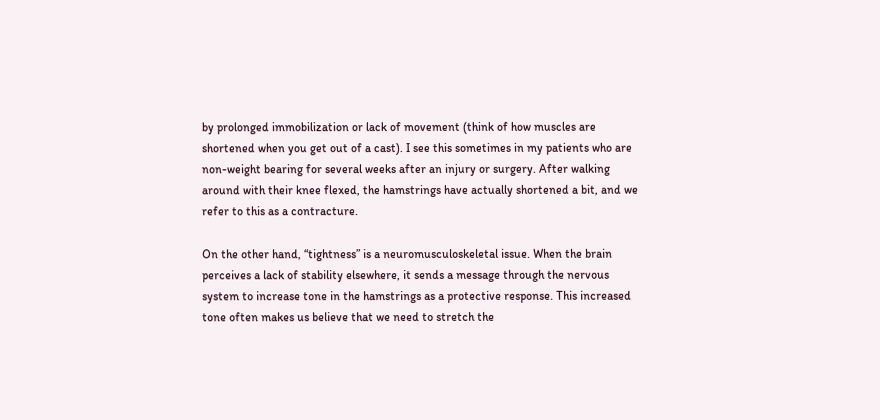by prolonged immobilization or lack of movement (think of how muscles are shortened when you get out of a cast). I see this sometimes in my patients who are non-weight bearing for several weeks after an injury or surgery. After walking around with their knee flexed, the hamstrings have actually shortened a bit, and we refer to this as a contracture.

On the other hand, “tightness” is a neuromusculoskeletal issue. When the brain perceives a lack of stability elsewhere, it sends a message through the nervous system to increase tone in the hamstrings as a protective response. This increased tone often makes us believe that we need to stretch the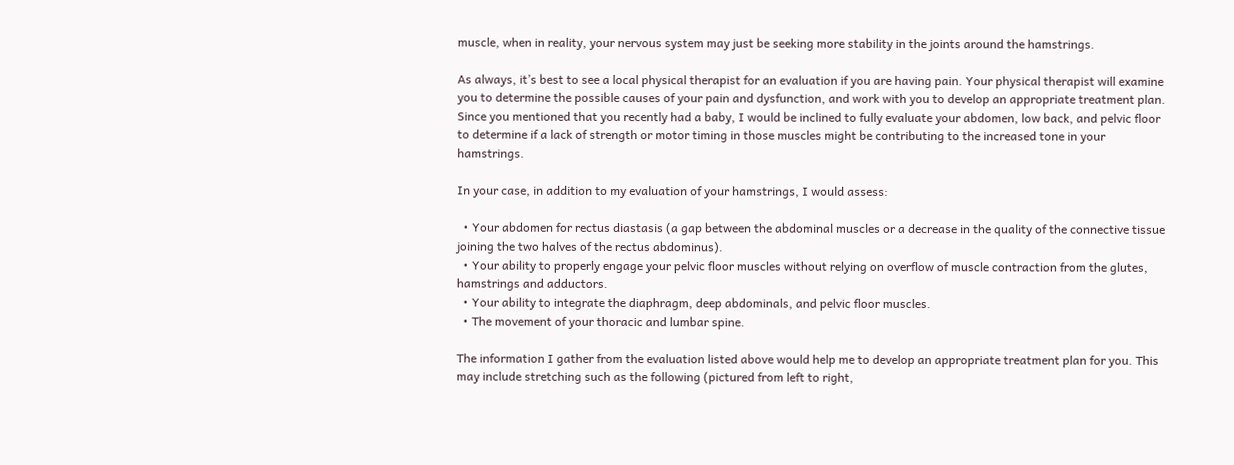muscle, when in reality, your nervous system may just be seeking more stability in the joints around the hamstrings.

As always, it’s best to see a local physical therapist for an evaluation if you are having pain. Your physical therapist will examine you to determine the possible causes of your pain and dysfunction, and work with you to develop an appropriate treatment plan. Since you mentioned that you recently had a baby, I would be inclined to fully evaluate your abdomen, low back, and pelvic floor to determine if a lack of strength or motor timing in those muscles might be contributing to the increased tone in your hamstrings.

In your case, in addition to my evaluation of your hamstrings, I would assess:

  • Your abdomen for rectus diastasis (a gap between the abdominal muscles or a decrease in the quality of the connective tissue joining the two halves of the rectus abdominus).
  • Your ability to properly engage your pelvic floor muscles without relying on overflow of muscle contraction from the glutes, hamstrings and adductors.
  • Your ability to integrate the diaphragm, deep abdominals, and pelvic floor muscles.
  • The movement of your thoracic and lumbar spine.

The information I gather from the evaluation listed above would help me to develop an appropriate treatment plan for you. This may include stretching such as the following (pictured from left to right,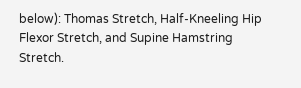below): Thomas Stretch, Half-Kneeling Hip Flexor Stretch, and Supine Hamstring Stretch.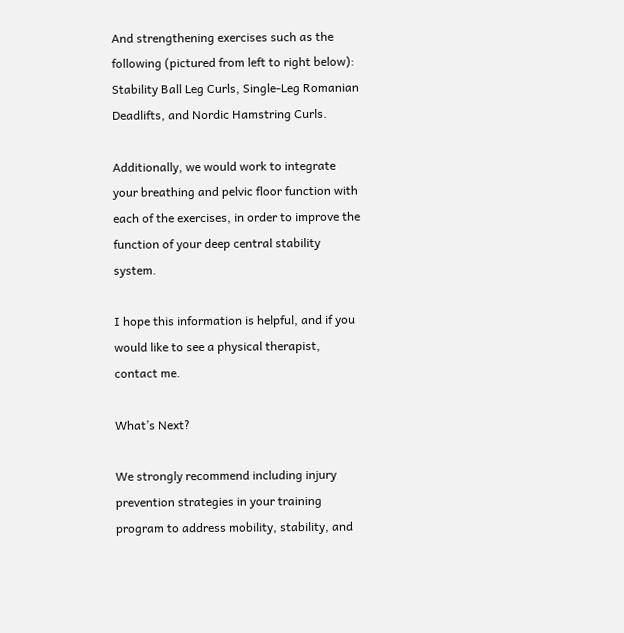And strengthening exercises such as the following (pictured from left to right below): Stability Ball Leg Curls, Single-Leg Romanian Deadlifts, and Nordic Hamstring Curls.

Additionally, we would work to integrate your breathing and pelvic floor function with each of the exercises, in order to improve the function of your deep central stability system.

I hope this information is helpful, and if you would like to see a physical therapist, contact me.

What’s Next?

We strongly recommend including injury prevention strategies in your training program to address mobility, stability, and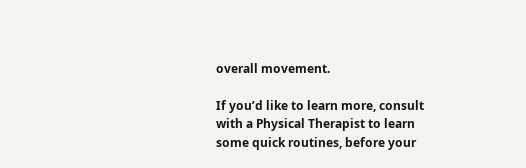overall movement.

If you’d like to learn more, consult with a Physical Therapist to learn some quick routines, before your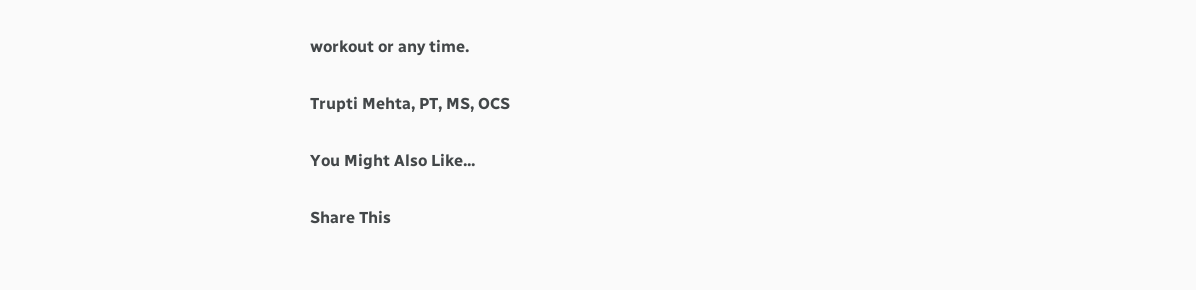workout or any time.

Trupti Mehta, PT, MS, OCS

You Might Also Like...

Share This